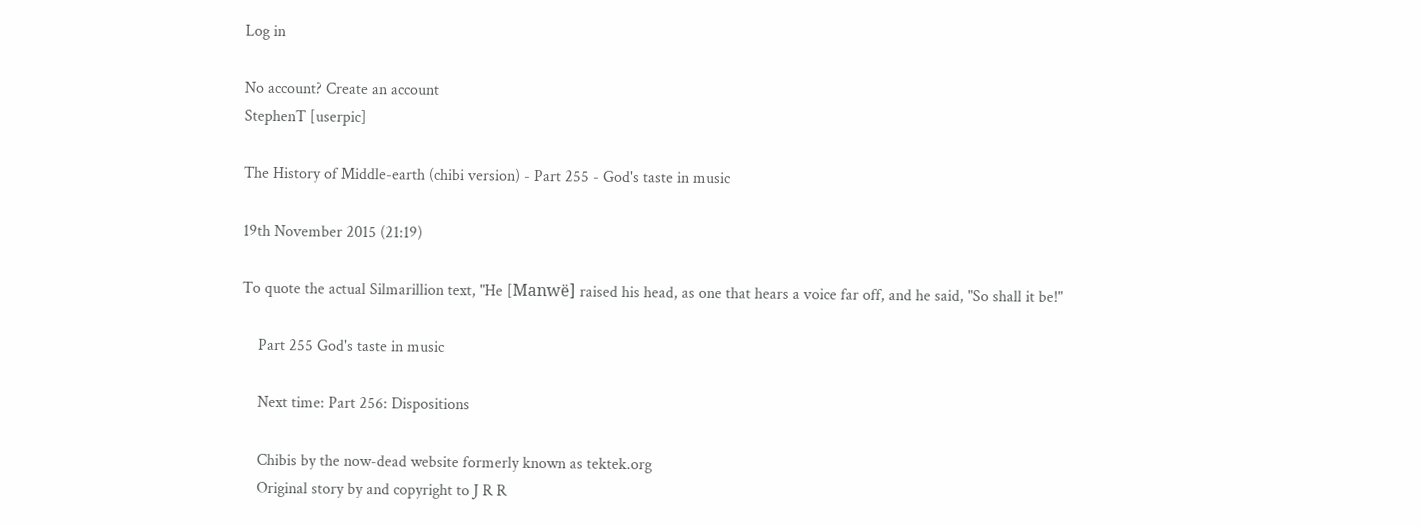Log in

No account? Create an account
StephenT [userpic]

The History of Middle-earth (chibi version) - Part 255 - God's taste in music

19th November 2015 (21:19)

To quote the actual Silmarillion text, "He [Manwë] raised his head, as one that hears a voice far off, and he said, "So shall it be!"

    Part 255 God's taste in music

    Next time: Part 256: Dispositions

    Chibis by the now-dead website formerly known as tektek.org
    Original story by and copyright to J R R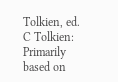Tolkien, ed. C Tolkien: Primarily based on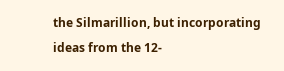the Silmarillion, but incorporating ideas from the 12-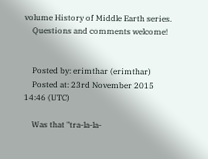volume History of Middle Earth series.
    Questions and comments welcome!


    Posted by: erimthar (erimthar)
    Posted at: 23rd November 2015 14:46 (UTC)

    Was that "tra-la-la-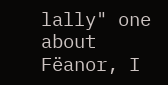lally" one about Fëanor, I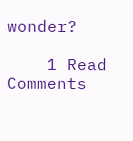wonder?

    1 Read Comments